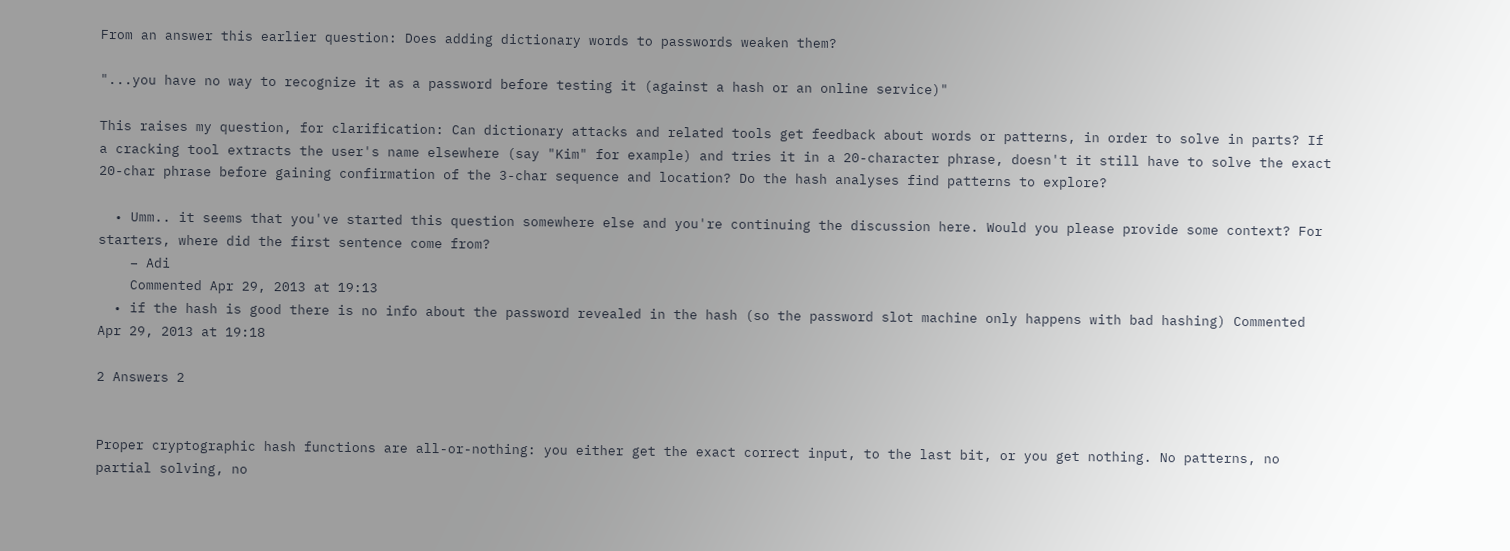From an answer this earlier question: Does adding dictionary words to passwords weaken them?

"...you have no way to recognize it as a password before testing it (against a hash or an online service)"

This raises my question, for clarification: Can dictionary attacks and related tools get feedback about words or patterns, in order to solve in parts? If a cracking tool extracts the user's name elsewhere (say "Kim" for example) and tries it in a 20-character phrase, doesn't it still have to solve the exact 20-char phrase before gaining confirmation of the 3-char sequence and location? Do the hash analyses find patterns to explore?

  • Umm.. it seems that you've started this question somewhere else and you're continuing the discussion here. Would you please provide some context? For starters, where did the first sentence come from?
    – Adi
    Commented Apr 29, 2013 at 19:13
  • if the hash is good there is no info about the password revealed in the hash (so the password slot machine only happens with bad hashing) Commented Apr 29, 2013 at 19:18

2 Answers 2


Proper cryptographic hash functions are all-or-nothing: you either get the exact correct input, to the last bit, or you get nothing. No patterns, no partial solving, no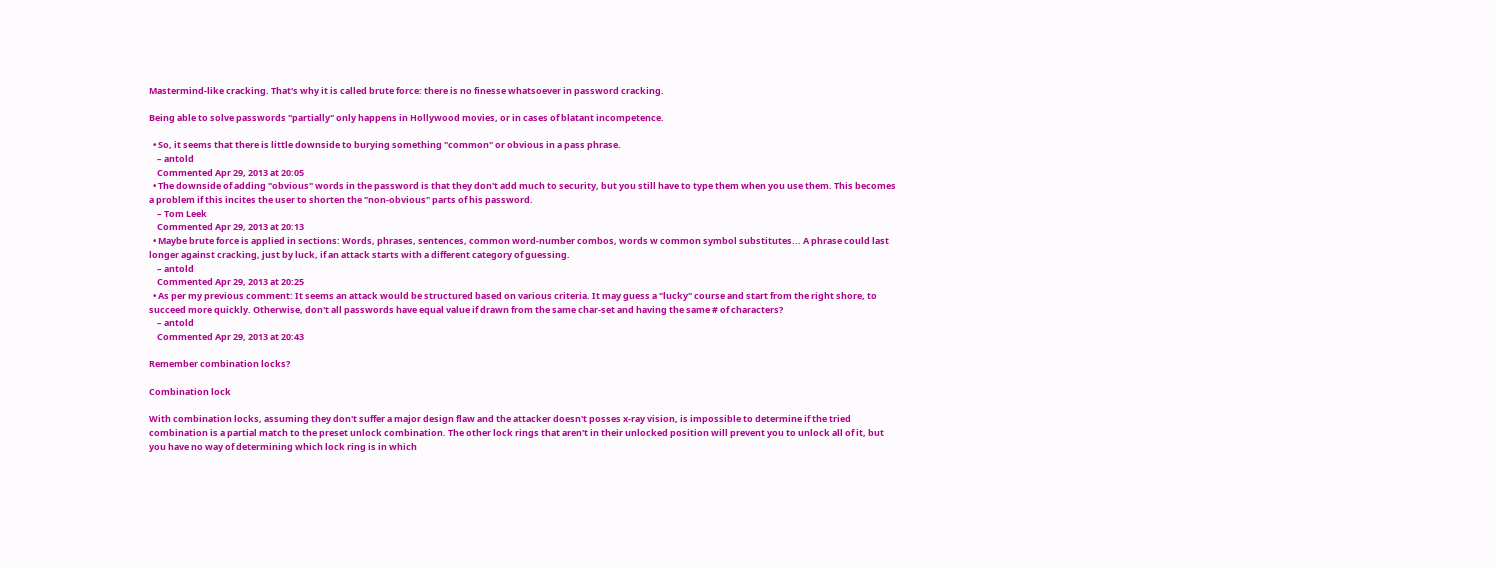Mastermind-like cracking. That's why it is called brute force: there is no finesse whatsoever in password cracking.

Being able to solve passwords "partially" only happens in Hollywood movies, or in cases of blatant incompetence.

  • So, it seems that there is little downside to burying something "common" or obvious in a pass phrase.
    – antold
    Commented Apr 29, 2013 at 20:05
  • The downside of adding "obvious" words in the password is that they don't add much to security, but you still have to type them when you use them. This becomes a problem if this incites the user to shorten the "non-obvious" parts of his password.
    – Tom Leek
    Commented Apr 29, 2013 at 20:13
  • Maybe brute force is applied in sections: Words, phrases, sentences, common word-number combos, words w common symbol substitutes... A phrase could last longer against cracking, just by luck, if an attack starts with a different category of guessing.
    – antold
    Commented Apr 29, 2013 at 20:25
  • As per my previous comment: It seems an attack would be structured based on various criteria. It may guess a "lucky" course and start from the right shore, to succeed more quickly. Otherwise, don't all passwords have equal value if drawn from the same char-set and having the same # of characters?
    – antold
    Commented Apr 29, 2013 at 20:43

Remember combination locks?

Combination lock

With combination locks, assuming they don't suffer a major design flaw and the attacker doesn't posses x-ray vision, is impossible to determine if the tried combination is a partial match to the preset unlock combination. The other lock rings that aren't in their unlocked position will prevent you to unlock all of it, but you have no way of determining which lock ring is in which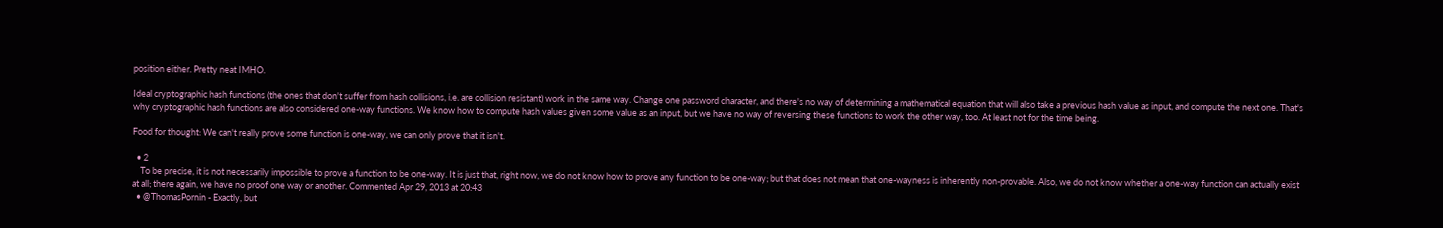position either. Pretty neat IMHO.

Ideal cryptographic hash functions (the ones that don't suffer from hash collisions, i.e. are collision resistant) work in the same way. Change one password character, and there's no way of determining a mathematical equation that will also take a previous hash value as input, and compute the next one. That's why cryptographic hash functions are also considered one-way functions. We know how to compute hash values given some value as an input, but we have no way of reversing these functions to work the other way, too. At least not for the time being.

Food for thought: We can't really prove some function is one-way, we can only prove that it isn't.

  • 2
    To be precise, it is not necessarily impossible to prove a function to be one-way. It is just that, right now, we do not know how to prove any function to be one-way; but that does not mean that one-wayness is inherently non-provable. Also, we do not know whether a one-way function can actually exist at all; there again, we have no proof one way or another. Commented Apr 29, 2013 at 20:43
  • @ThomasPornin - Exactly, but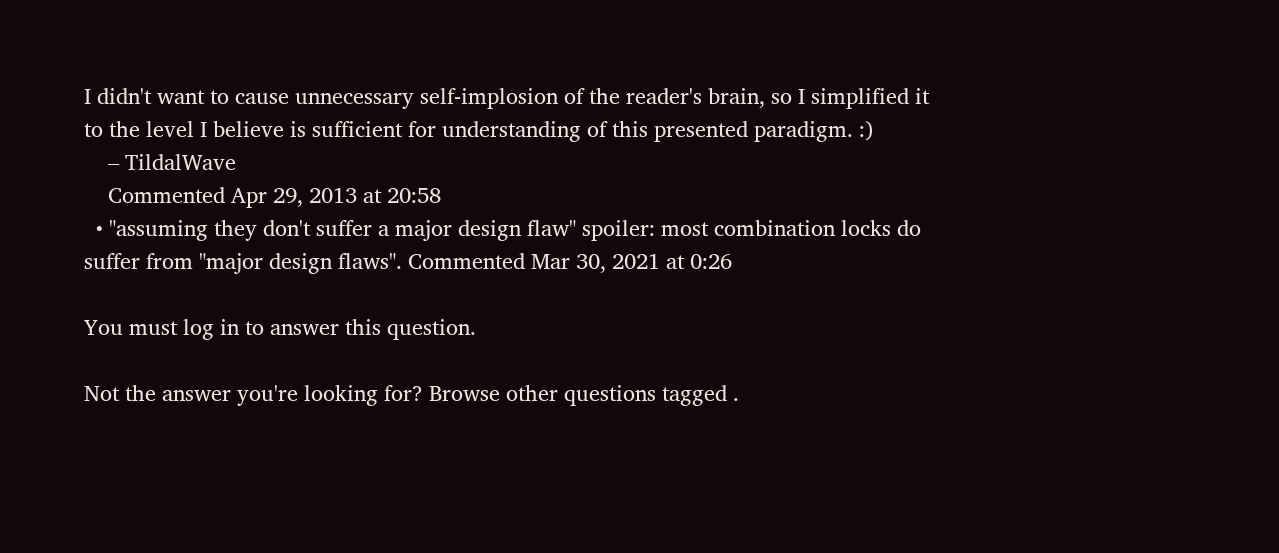I didn't want to cause unnecessary self-implosion of the reader's brain, so I simplified it to the level I believe is sufficient for understanding of this presented paradigm. :)
    – TildalWave
    Commented Apr 29, 2013 at 20:58
  • "assuming they don't suffer a major design flaw" spoiler: most combination locks do suffer from "major design flaws". Commented Mar 30, 2021 at 0:26

You must log in to answer this question.

Not the answer you're looking for? Browse other questions tagged .